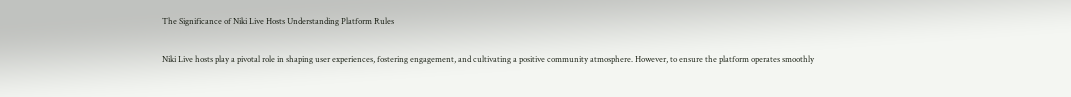The Significance of Niki Live Hosts Understanding Platform Rules

Niki Live hosts play a pivotal role in shaping user experiences, fostering engagement, and cultivating a positive community atmosphere. However, to ensure the platform operates smoothly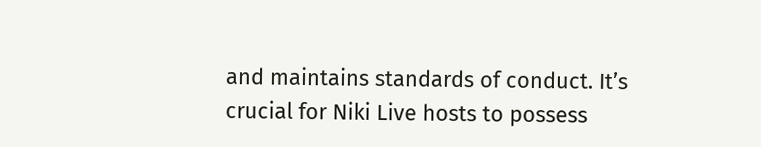and maintains standards of conduct. It’s crucial for Niki Live hosts to possess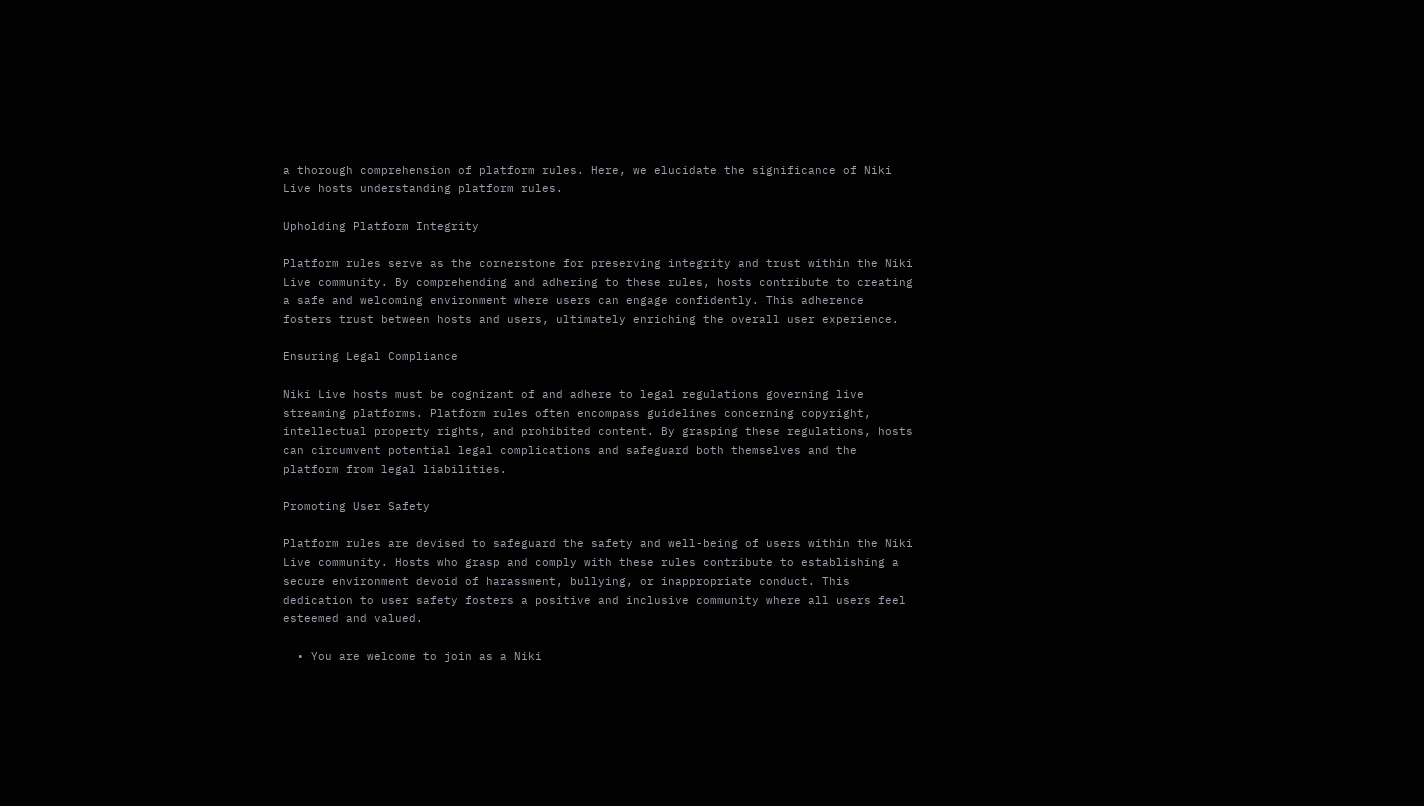a thorough comprehension of platform rules. Here, we elucidate the significance of Niki Live hosts understanding platform rules.

Upholding Platform Integrity

Platform rules serve as the cornerstone for preserving integrity and trust within the Niki Live community. By comprehending and adhering to these rules, hosts contribute to creating a safe and welcoming environment where users can engage confidently. This adherence fosters trust between hosts and users, ultimately enriching the overall user experience.

Ensuring Legal Compliance

Niki Live hosts must be cognizant of and adhere to legal regulations governing live streaming platforms. Platform rules often encompass guidelines concerning copyright, intellectual property rights, and prohibited content. By grasping these regulations, hosts can circumvent potential legal complications and safeguard both themselves and the platform from legal liabilities.

Promoting User Safety

Platform rules are devised to safeguard the safety and well-being of users within the Niki Live community. Hosts who grasp and comply with these rules contribute to establishing a secure environment devoid of harassment, bullying, or inappropriate conduct. This dedication to user safety fosters a positive and inclusive community where all users feel esteemed and valued.

  • You are welcome to join as a Niki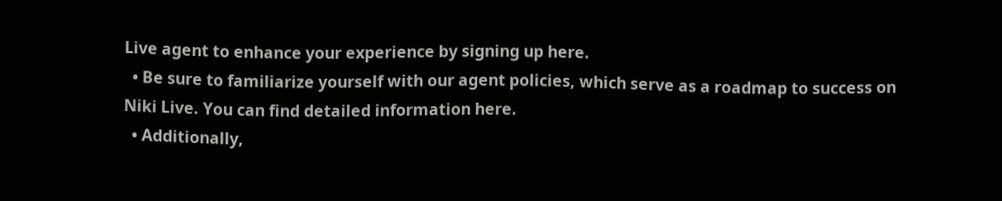Live agent to enhance your experience by signing up here.
  • Be sure to familiarize yourself with our agent policies, which serve as a roadmap to success on Niki Live. You can find detailed information here.
  • Additionally,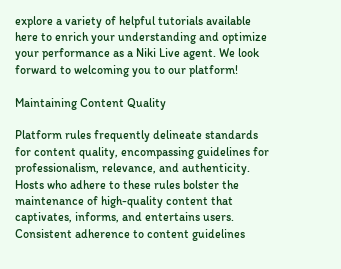explore a variety of helpful tutorials available here to enrich your understanding and optimize your performance as a Niki Live agent. We look forward to welcoming you to our platform!

Maintaining Content Quality

Platform rules frequently delineate standards for content quality, encompassing guidelines for professionalism, relevance, and authenticity. Hosts who adhere to these rules bolster the maintenance of high-quality content that captivates, informs, and entertains users. Consistent adherence to content guidelines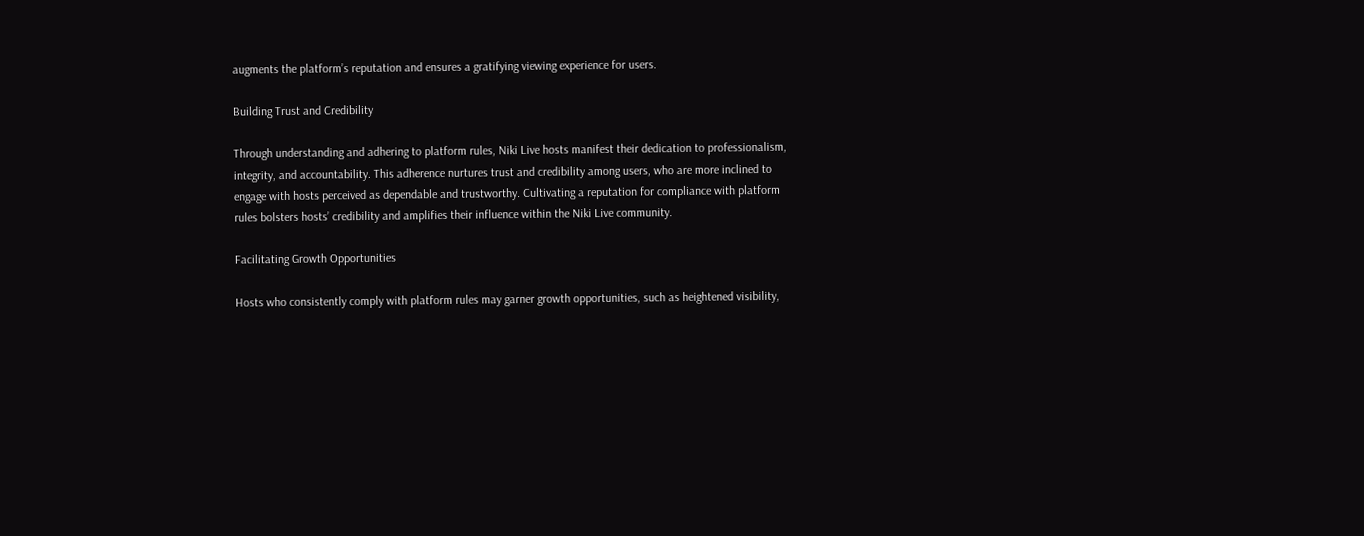augments the platform’s reputation and ensures a gratifying viewing experience for users.

Building Trust and Credibility

Through understanding and adhering to platform rules, Niki Live hosts manifest their dedication to professionalism, integrity, and accountability. This adherence nurtures trust and credibility among users, who are more inclined to engage with hosts perceived as dependable and trustworthy. Cultivating a reputation for compliance with platform rules bolsters hosts’ credibility and amplifies their influence within the Niki Live community.

Facilitating Growth Opportunities

Hosts who consistently comply with platform rules may garner growth opportunities, such as heightened visibility,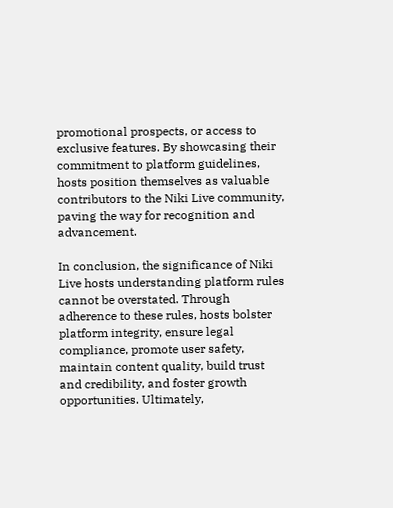promotional prospects, or access to exclusive features. By showcasing their commitment to platform guidelines, hosts position themselves as valuable contributors to the Niki Live community, paving the way for recognition and advancement.

In conclusion, the significance of Niki Live hosts understanding platform rules cannot be overstated. Through adherence to these rules, hosts bolster platform integrity, ensure legal compliance, promote user safety, maintain content quality, build trust and credibility, and foster growth opportunities. Ultimately,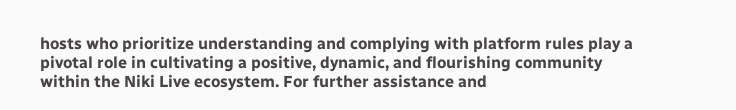hosts who prioritize understanding and complying with platform rules play a pivotal role in cultivating a positive, dynamic, and flourishing community within the Niki Live ecosystem. For further assistance and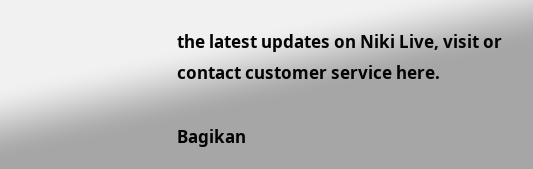the latest updates on Niki Live, visit or contact customer service here.

Bagikan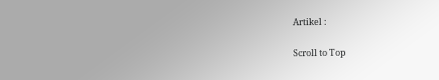Artikel :

Scroll to Top